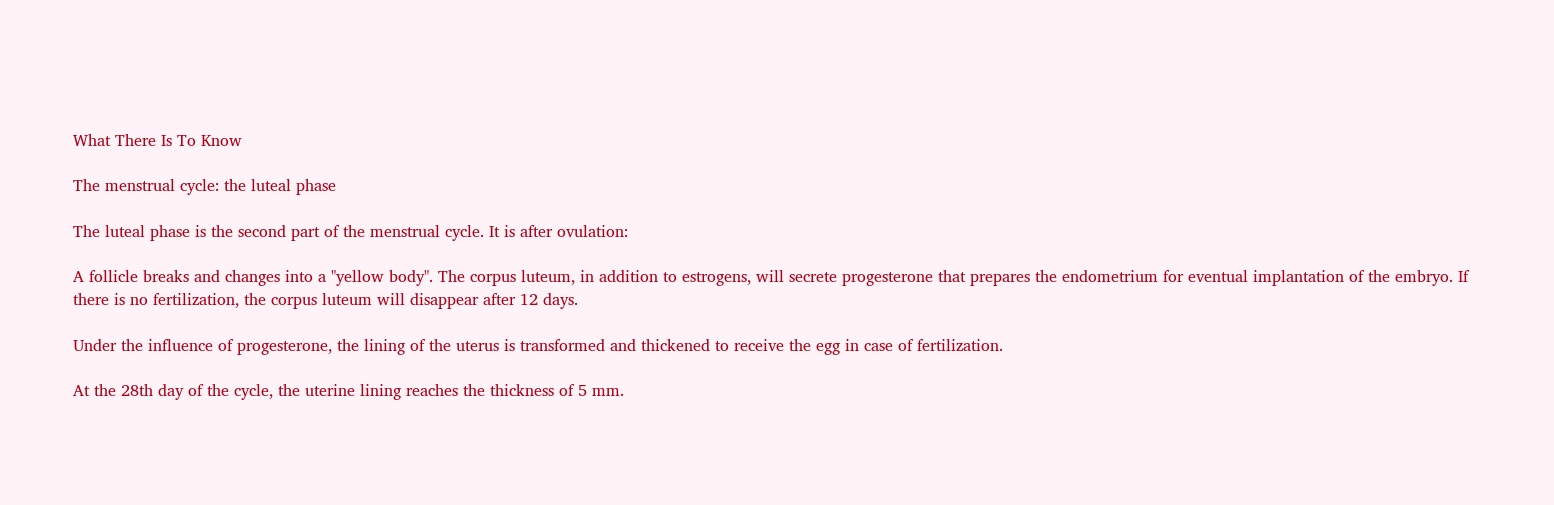What There Is To Know

The menstrual cycle: the luteal phase

The luteal phase is the second part of the menstrual cycle. It is after ovulation:

A follicle breaks and changes into a "yellow body". The corpus luteum, in addition to estrogens, will secrete progesterone that prepares the endometrium for eventual implantation of the embryo. If there is no fertilization, the corpus luteum will disappear after 12 days.

Under the influence of progesterone, the lining of the uterus is transformed and thickened to receive the egg in case of fertilization.

At the 28th day of the cycle, the uterine lining reaches the thickness of 5 mm.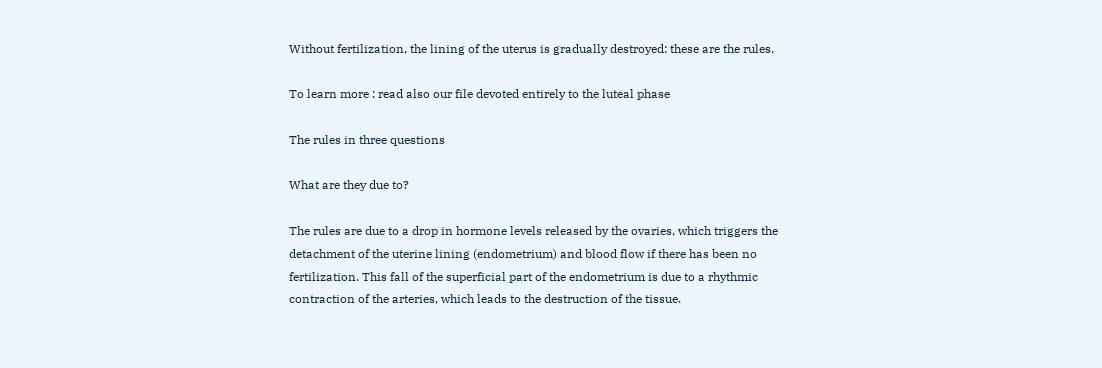Without fertilization, the lining of the uterus is gradually destroyed: these are the rules.

To learn more : read also our file devoted entirely to the luteal phase

The rules in three questions

What are they due to?

The rules are due to a drop in hormone levels released by the ovaries, which triggers the detachment of the uterine lining (endometrium) and blood flow if there has been no fertilization. This fall of the superficial part of the endometrium is due to a rhythmic contraction of the arteries, which leads to the destruction of the tissue.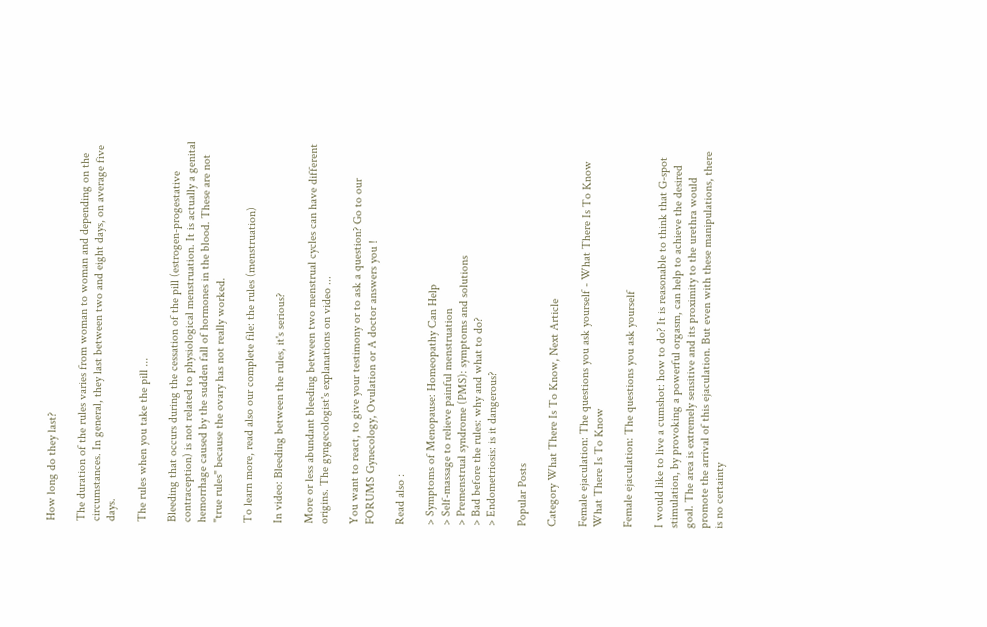How long do they last?

The duration of the rules varies from woman to woman and depending on the circumstances. In general, they last between two and eight days, on average five days.

The rules when you take the pill ...

Bleeding that occurs during the cessation of the pill (estrogen-progestative contraception) is not related to physiological menstruation. It is actually a genital hemorrhage caused by the sudden fall of hormones in the blood. These are not "true rules" because the ovary has not really worked.

To learn more, read also our complete file: the rules (menstruation)

In video: Bleeding between the rules, it's serious?

More or less abundant bleeding between two menstrual cycles can have different origins. The gyngecologist's explanations on video ...

You want to react, to give your testimony or to ask a question? Go to our FORUMS Gynecology, Ovulation or A doctor answers you !

Read also :

> Symptoms of Menopause: Homeopathy Can Help
> Self-massage to relieve painful menstruation
> Premenstrual syndrome (PMS): symptoms and solutions
> Bad before the rules: why and what to do?
> Endometriosis: is it dangerous?

Popular Posts

Category What There Is To Know, Next Article

Female ejaculation: The questions you ask yourself - What There Is To Know
What There Is To Know

Female ejaculation: The questions you ask yourself

I would like to live a cumshot: how to do? It is reasonable to think that G-spot stimulation, by provoking a powerful orgasm, can help to achieve the desired goal. The area is extremely sensitive and its proximity to the urethra would promote the arrival of this ejaculation. But even with these manipulations, there is no certainty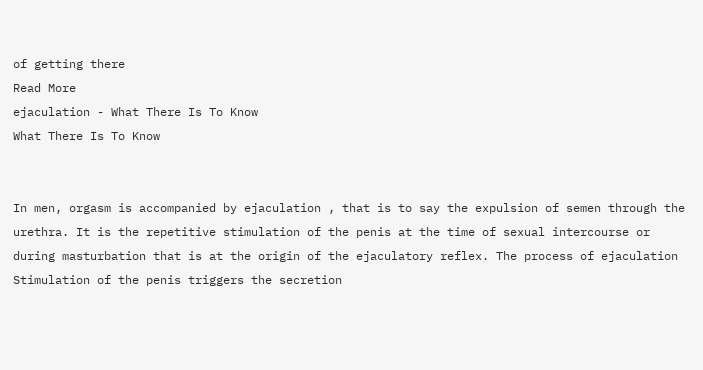of getting there
Read More
ejaculation - What There Is To Know
What There Is To Know


In men, orgasm is accompanied by ejaculation , that is to say the expulsion of semen through the urethra. It is the repetitive stimulation of the penis at the time of sexual intercourse or during masturbation that is at the origin of the ejaculatory reflex. The process of ejaculation Stimulation of the penis triggers the secretion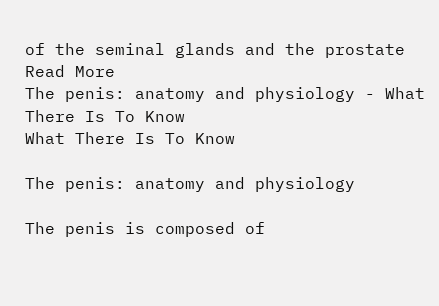of the seminal glands and the prostate
Read More
The penis: anatomy and physiology - What There Is To Know
What There Is To Know

The penis: anatomy and physiology

The penis is composed of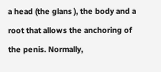a head (the glans ), the body and a root that allows the anchoring of the penis. Normally,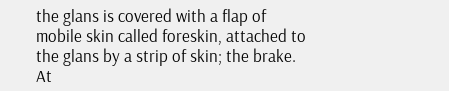the glans is covered with a flap of mobile skin called foreskin, attached to the glans by a strip of skin; the brake. At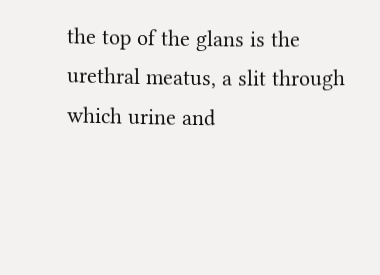the top of the glans is the urethral meatus, a slit through which urine and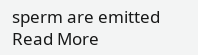sperm are emitted
Read More